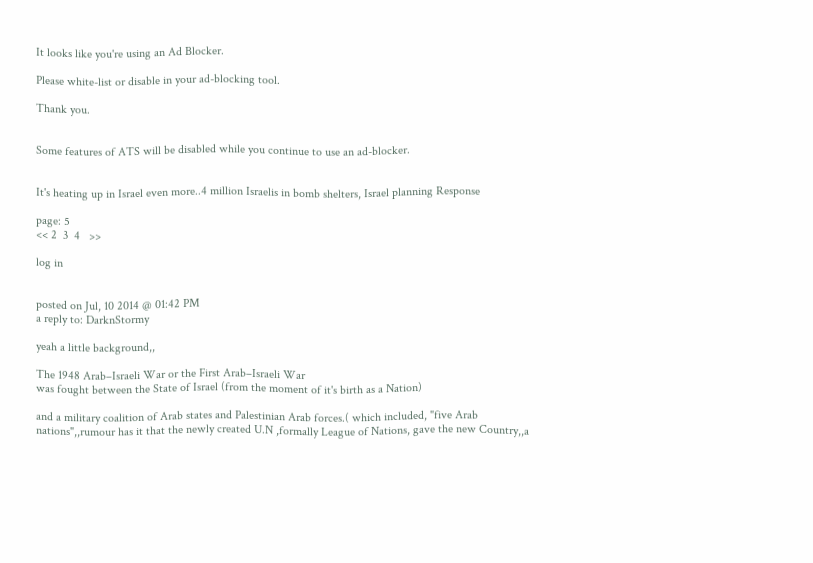It looks like you're using an Ad Blocker.

Please white-list or disable in your ad-blocking tool.

Thank you.


Some features of ATS will be disabled while you continue to use an ad-blocker.


It's heating up in Israel even more..4 million Israelis in bomb shelters, Israel planning Response

page: 5
<< 2  3  4   >>

log in


posted on Jul, 10 2014 @ 01:42 PM
a reply to: DarknStormy

yeah a little background,,

The 1948 Arab–Israeli War or the First Arab–Israeli War
was fought between the State of Israel (from the moment of it's birth as a Nation)

and a military coalition of Arab states and Palestinian Arab forces.( which included, "five Arab nations",,rumour has it that the newly created U.N ,formally League of Nations, gave the new Country,,a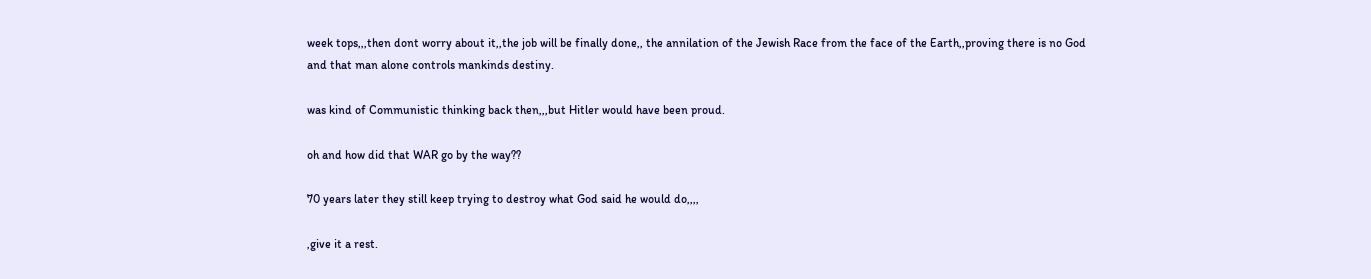week tops,,,then dont worry about it,,the job will be finally done,, the annilation of the Jewish Race from the face of the Earth,,proving there is no God and that man alone controls mankinds destiny.

was kind of Communistic thinking back then,,,but Hitler would have been proud.

oh and how did that WAR go by the way??

70 years later they still keep trying to destroy what God said he would do,,,,

,give it a rest.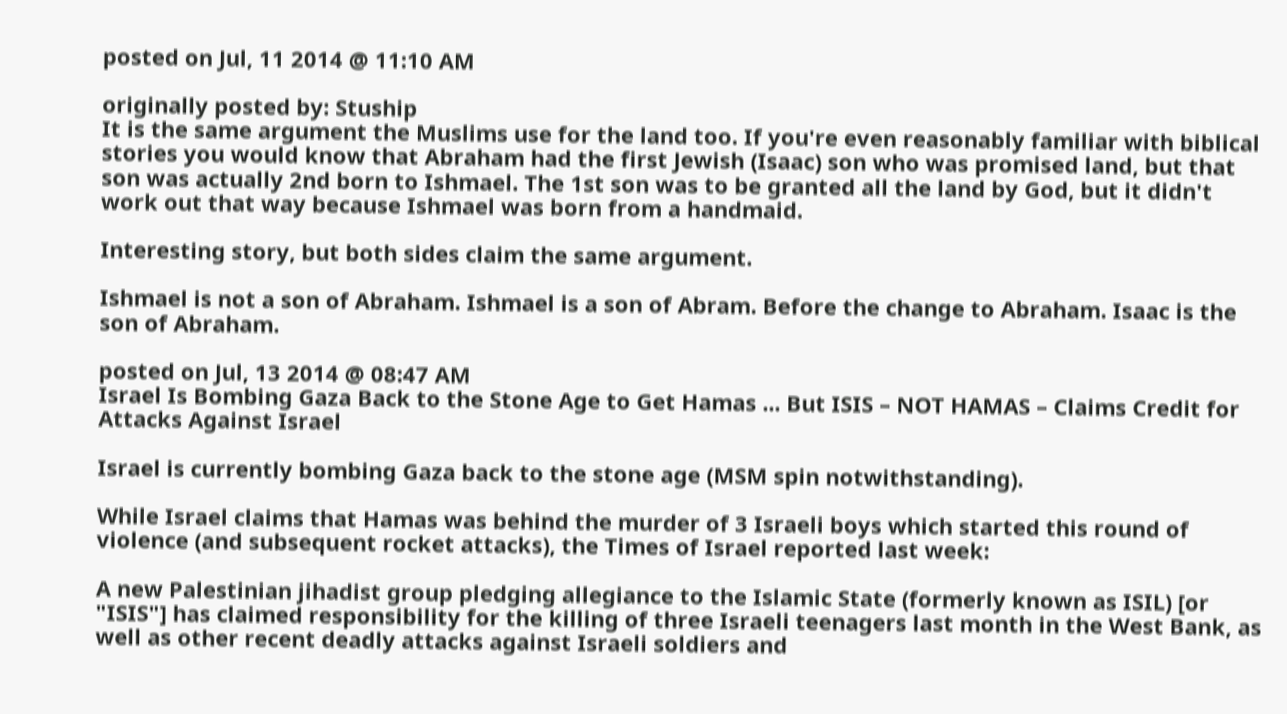posted on Jul, 11 2014 @ 11:10 AM

originally posted by: Stuship
It is the same argument the Muslims use for the land too. If you're even reasonably familiar with biblical stories you would know that Abraham had the first Jewish (Isaac) son who was promised land, but that son was actually 2nd born to Ishmael. The 1st son was to be granted all the land by God, but it didn't work out that way because Ishmael was born from a handmaid.

Interesting story, but both sides claim the same argument.

Ishmael is not a son of Abraham. Ishmael is a son of Abram. Before the change to Abraham. Isaac is the son of Abraham.

posted on Jul, 13 2014 @ 08:47 AM
Israel Is Bombing Gaza Back to the Stone Age to Get Hamas ... But ISIS – NOT HAMAS – Claims Credit for Attacks Against Israel

Israel is currently bombing Gaza back to the stone age (MSM spin notwithstanding).

While Israel claims that Hamas was behind the murder of 3 Israeli boys which started this round of violence (and subsequent rocket attacks), the Times of Israel reported last week:

A new Palestinian jihadist group pledging allegiance to the Islamic State (formerly known as ISIL) [or "ISIS"] has claimed responsibility for the killing of three Israeli teenagers last month in the West Bank, as well as other recent deadly attacks against Israeli soldiers and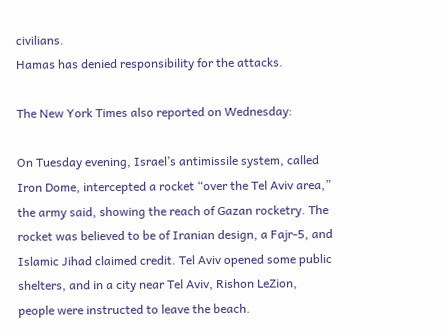civilians.
Hamas has denied responsibility for the attacks.

The New York Times also reported on Wednesday:

On Tuesday evening, Israel’s antimissile system, called Iron Dome, intercepted a rocket “over the Tel Aviv area,” the army said, showing the reach of Gazan rocketry. The rocket was believed to be of Iranian design, a Fajr-5, and Islamic Jihad claimed credit. Tel Aviv opened some public shelters, and in a city near Tel Aviv, Rishon LeZion, people were instructed to leave the beach.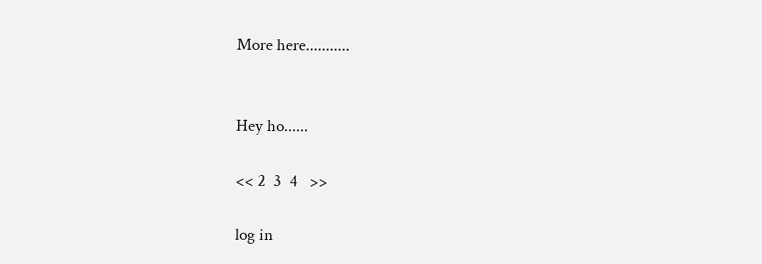More here...........


Hey ho......

<< 2  3  4   >>

log in